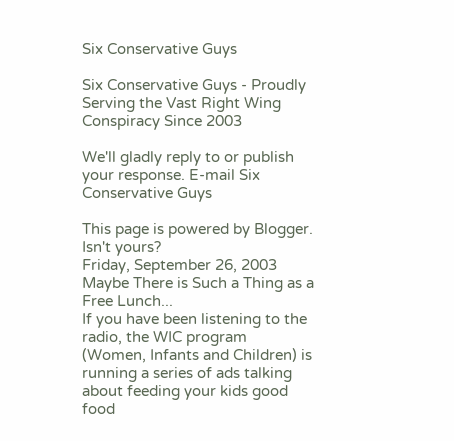Six Conservative Guys

Six Conservative Guys - Proudly Serving the Vast Right Wing Conspiracy Since 2003

We'll gladly reply to or publish your response. E-mail Six Conservative Guys

This page is powered by Blogger. Isn't yours?
Friday, September 26, 2003
Maybe There is Such a Thing as a Free Lunch...
If you have been listening to the radio, the WIC program (Women, Infants and Children) is running a series of ads talking about feeding your kids good food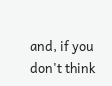and, if you don't think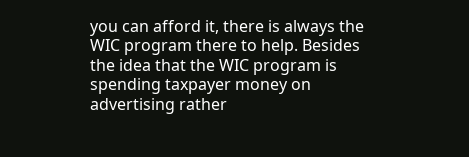you can afford it, there is always the WIC program there to help. Besides the idea that the WIC program is spending taxpayer money on advertising rather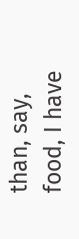than, say, food, I have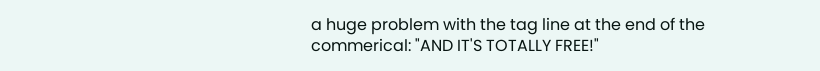a huge problem with the tag line at the end of the commerical: "AND IT'S TOTALLY FREE!"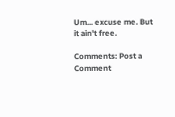Um... excuse me. But it ain't free.

Comments: Post a Comment